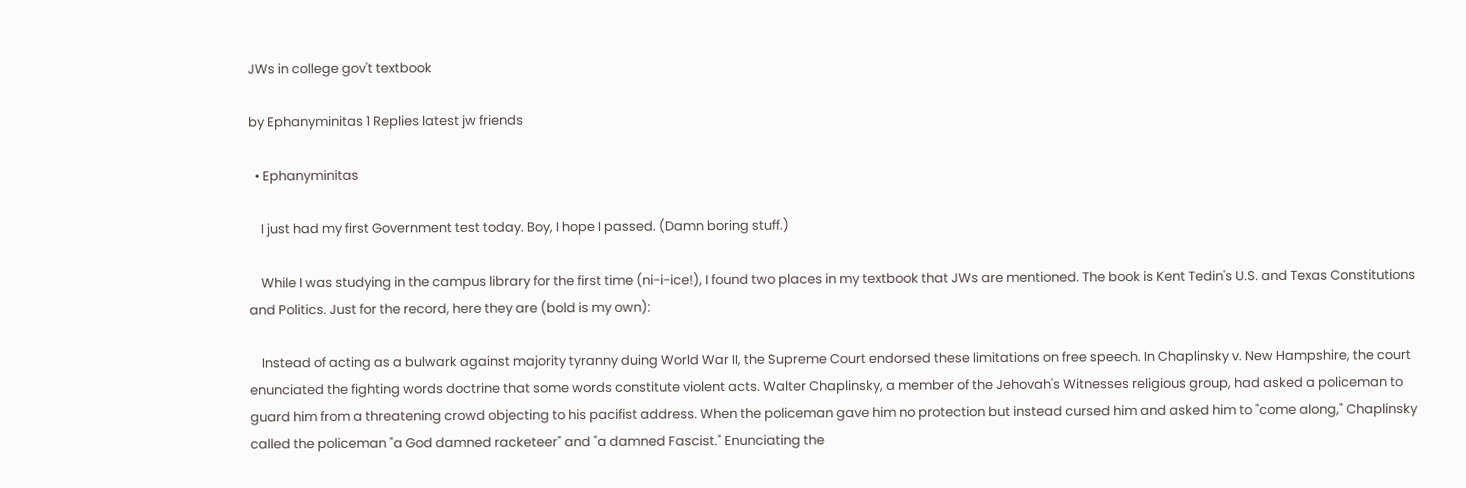JWs in college gov't textbook

by Ephanyminitas 1 Replies latest jw friends

  • Ephanyminitas

    I just had my first Government test today. Boy, I hope I passed. (Damn boring stuff.)

    While I was studying in the campus library for the first time (ni-i-ice!), I found two places in my textbook that JWs are mentioned. The book is Kent Tedin's U.S. and Texas Constitutions and Politics. Just for the record, here they are (bold is my own):

    Instead of acting as a bulwark against majority tyranny duing World War II, the Supreme Court endorsed these limitations on free speech. In Chaplinsky v. New Hampshire, the court enunciated the fighting words doctrine that some words constitute violent acts. Walter Chaplinsky, a member of the Jehovah's Witnesses religious group, had asked a policeman to guard him from a threatening crowd objecting to his pacifist address. When the policeman gave him no protection but instead cursed him and asked him to "come along," Chaplinsky called the policeman "a God damned racketeer" and "a damned Fascist." Enunciating the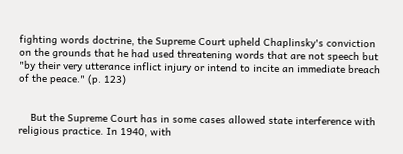fighting words doctrine, the Supreme Court upheld Chaplinsky's conviction on the grounds that he had used threatening words that are not speech but "by their very utterance inflict injury or intend to incite an immediate breach of the peace." (p. 123)


    But the Supreme Court has in some cases allowed state interference with religious practice. In 1940, with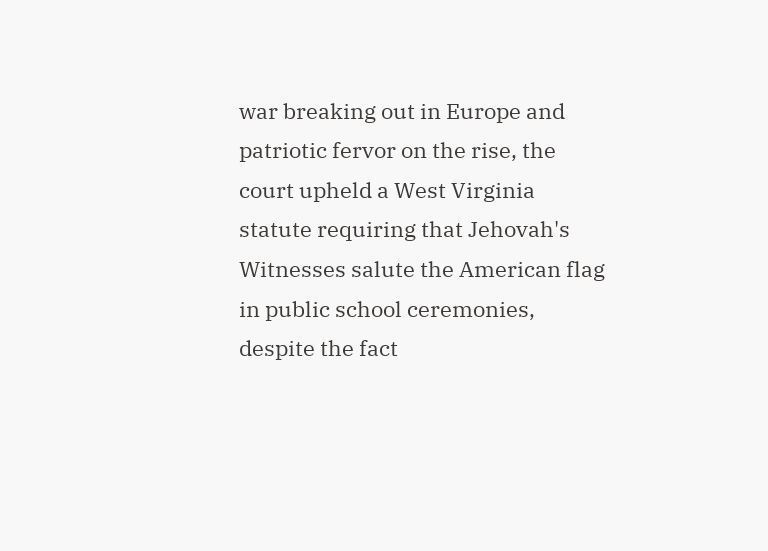war breaking out in Europe and patriotic fervor on the rise, the court upheld a West Virginia statute requiring that Jehovah's Witnesses salute the American flag in public school ceremonies, despite the fact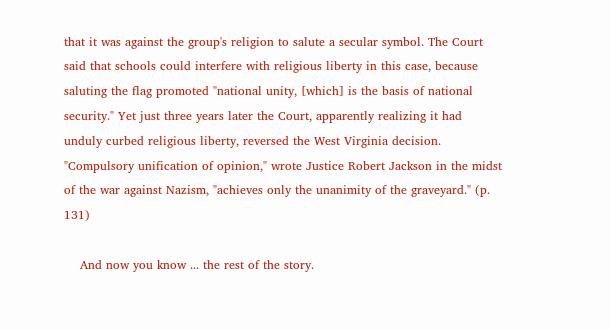that it was against the group's religion to salute a secular symbol. The Court said that schools could interfere with religious liberty in this case, because saluting the flag promoted "national unity, [which] is the basis of national security." Yet just three years later the Court, apparently realizing it had unduly curbed religious liberty, reversed the West Virginia decision. "Compulsory unification of opinion," wrote Justice Robert Jackson in the midst of the war against Nazism, "achieves only the unanimity of the graveyard." (p. 131)

    And now you know ... the rest of the story.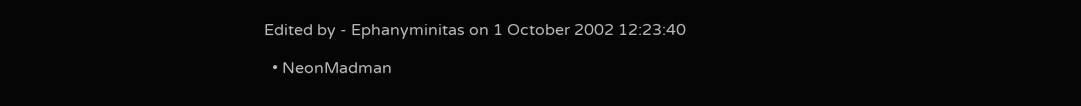Edited by - Ephanyminitas on 1 October 2002 12:23:40

  • NeonMadman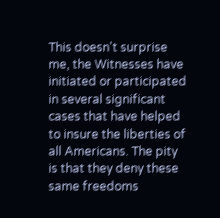This doesn't surprise me, the Witnesses have initiated or participated in several significant cases that have helped to insure the liberties of all Americans. The pity is that they deny these same freedoms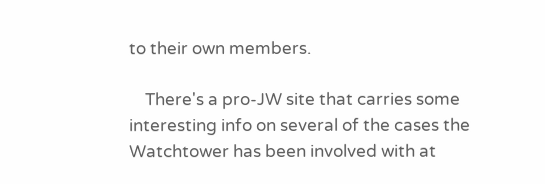to their own members.

    There's a pro-JW site that carries some interesting info on several of the cases the Watchtower has been involved with at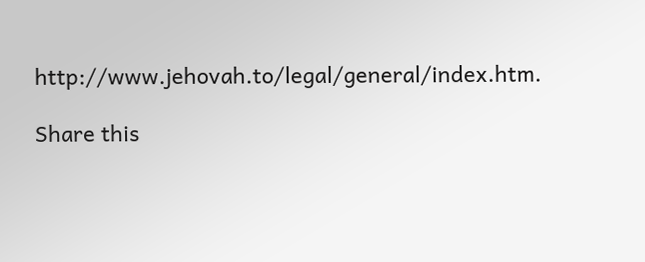http://www.jehovah.to/legal/general/index.htm.

Share this